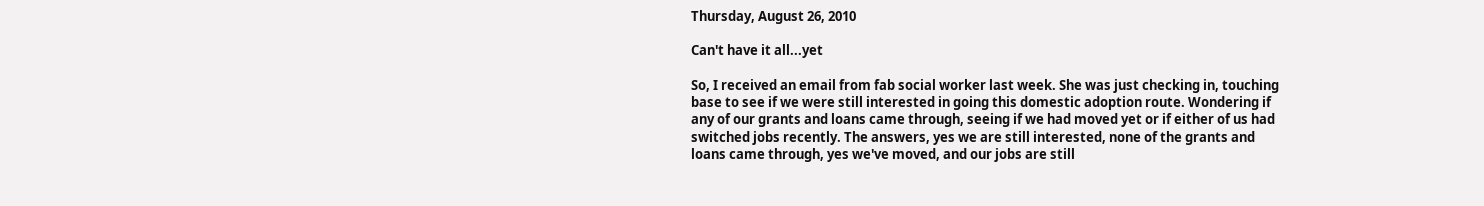Thursday, August 26, 2010

Can't have it all...yet

So, I received an email from fab social worker last week. She was just checking in, touching base to see if we were still interested in going this domestic adoption route. Wondering if any of our grants and loans came through, seeing if we had moved yet or if either of us had switched jobs recently. The answers, yes we are still interested, none of the grants and loans came through, yes we've moved, and our jobs are still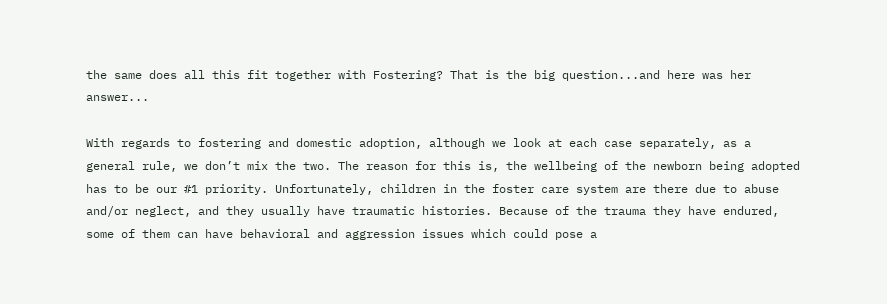the same does all this fit together with Fostering? That is the big question...and here was her answer...

With regards to fostering and domestic adoption, although we look at each case separately, as a general rule, we don’t mix the two. The reason for this is, the wellbeing of the newborn being adopted has to be our #1 priority. Unfortunately, children in the foster care system are there due to abuse and/or neglect, and they usually have traumatic histories. Because of the trauma they have endured, some of them can have behavioral and aggression issues which could pose a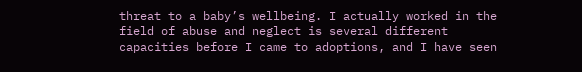threat to a baby’s wellbeing. I actually worked in the field of abuse and neglect is several different capacities before I came to adoptions, and I have seen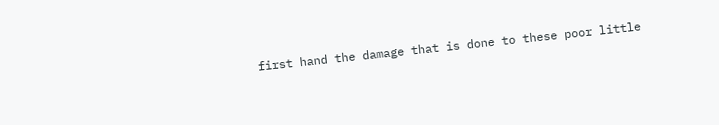first hand the damage that is done to these poor little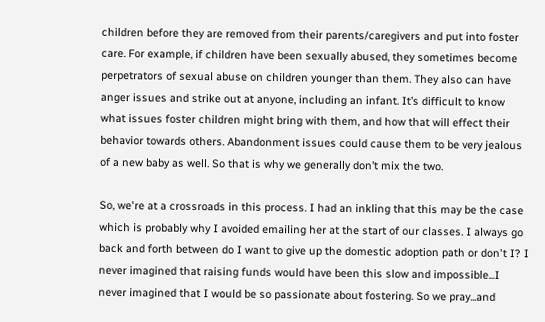children before they are removed from their parents/caregivers and put into foster care. For example, if children have been sexually abused, they sometimes become perpetrators of sexual abuse on children younger than them. They also can have anger issues and strike out at anyone, including an infant. It’s difficult to know what issues foster children might bring with them, and how that will effect their behavior towards others. Abandonment issues could cause them to be very jealous of a new baby as well. So that is why we generally don’t mix the two.

So, we're at a crossroads in this process. I had an inkling that this may be the case which is probably why I avoided emailing her at the start of our classes. I always go back and forth between do I want to give up the domestic adoption path or don't I? I never imagined that raising funds would have been this slow and impossible...I never imagined that I would be so passionate about fostering. So we pray...and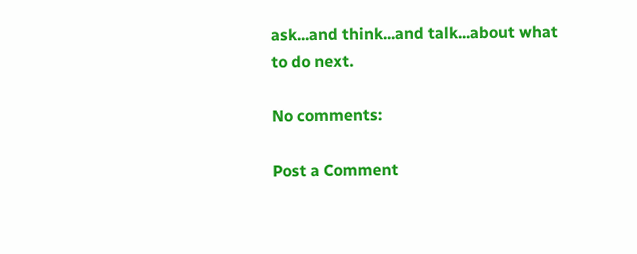ask...and think...and talk...about what to do next.

No comments:

Post a Comment